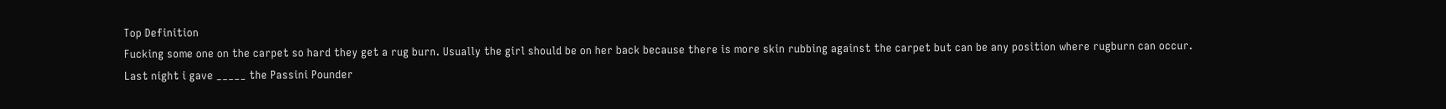Top Definition
Fucking some one on the carpet so hard they get a rug burn. Usually the girl should be on her back because there is more skin rubbing against the carpet but can be any position where rugburn can occur.
Last night i gave _____ the Passini Pounder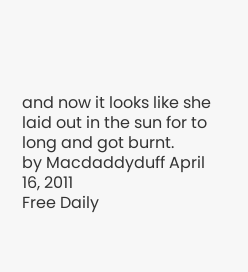and now it looks like she laid out in the sun for to long and got burnt.
by Macdaddyduff April 16, 2011
Free Daily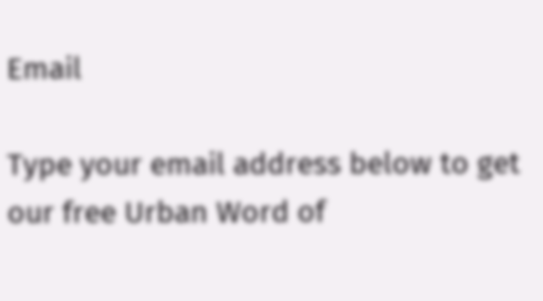Email

Type your email address below to get our free Urban Word of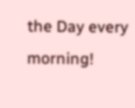the Day every morning!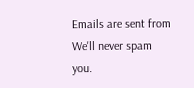Emails are sent from We'll never spam you.